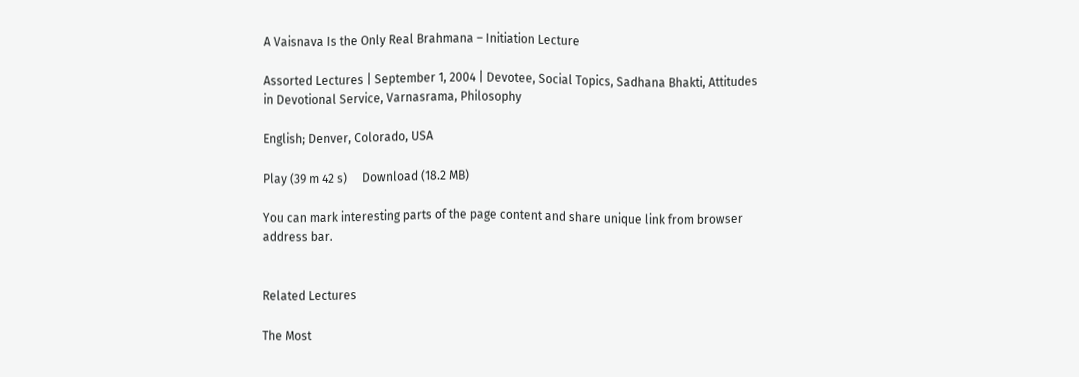A Vaisnava Is the Only Real Brahmana – Initiation Lecture

Assorted Lectures | September 1, 2004 | Devotee, Social Topics, Sadhana Bhakti, Attitudes in Devotional Service, Varnasrama, Philosophy

English; Denver, Colorado, USA

Play (39 m 42 s)     Download (18.2 MB)

You can mark interesting parts of the page content and share unique link from browser address bar.


Related Lectures

The Most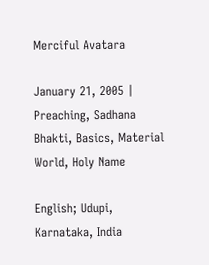Merciful Avatara

January 21, 2005 | Preaching, Sadhana Bhakti, Basics, Material World, Holy Name

English; Udupi, Karnataka, India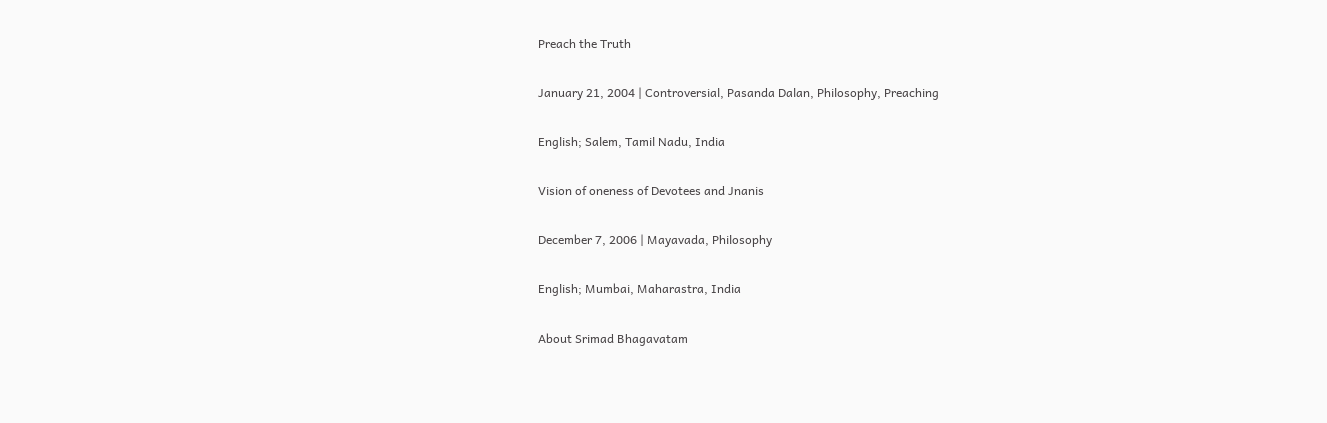Preach the Truth

January 21, 2004 | Controversial, Pasanda Dalan, Philosophy, Preaching

English; Salem, Tamil Nadu, India

Vision of oneness of Devotees and Jnanis

December 7, 2006 | Mayavada, Philosophy

English; Mumbai, Maharastra, India

About Srimad Bhagavatam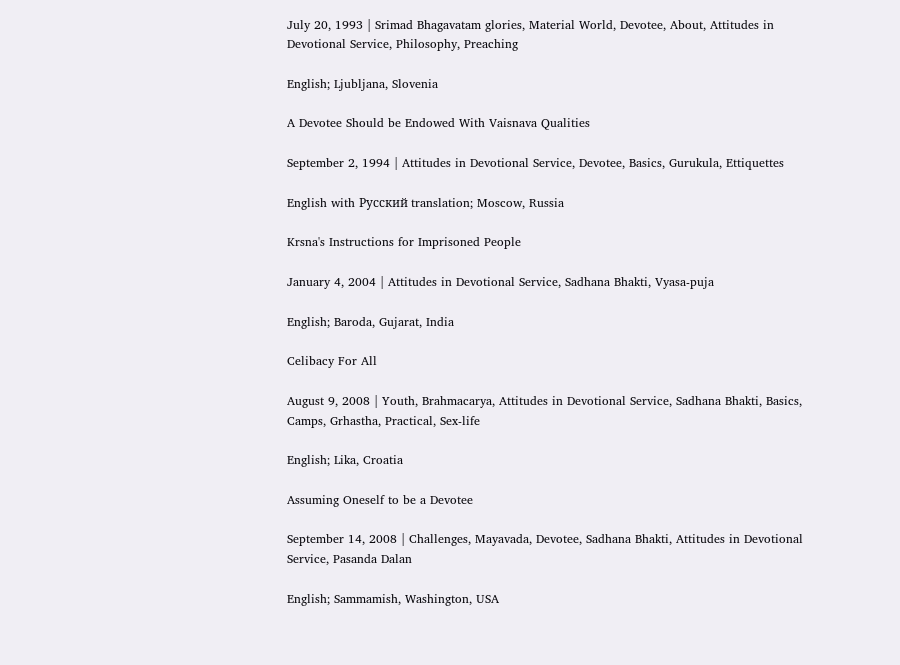July 20, 1993 | Srimad Bhagavatam glories, Material World, Devotee, About, Attitudes in Devotional Service, Philosophy, Preaching

English; Ljubljana, Slovenia

A Devotee Should be Endowed With Vaisnava Qualities

September 2, 1994 | Attitudes in Devotional Service, Devotee, Basics, Gurukula, Ettiquettes

English with Русский translation; Moscow, Russia

Krsna's Instructions for Imprisoned People

January 4, 2004 | Attitudes in Devotional Service, Sadhana Bhakti, Vyasa-puja

English; Baroda, Gujarat, India

Celibacy For All

August 9, 2008 | Youth, Brahmacarya, Attitudes in Devotional Service, Sadhana Bhakti, Basics, Camps, Grhastha, Practical, Sex-life

English; Lika, Croatia

Assuming Oneself to be a Devotee

September 14, 2008 | Challenges, Mayavada, Devotee, Sadhana Bhakti, Attitudes in Devotional Service, Pasanda Dalan

English; Sammamish, Washington, USA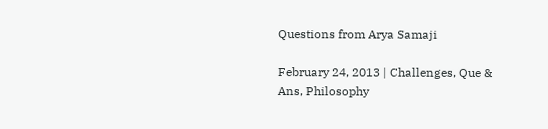Questions from Arya Samaji

February 24, 2013 | Challenges, Que & Ans, Philosophy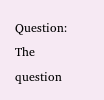Question: The question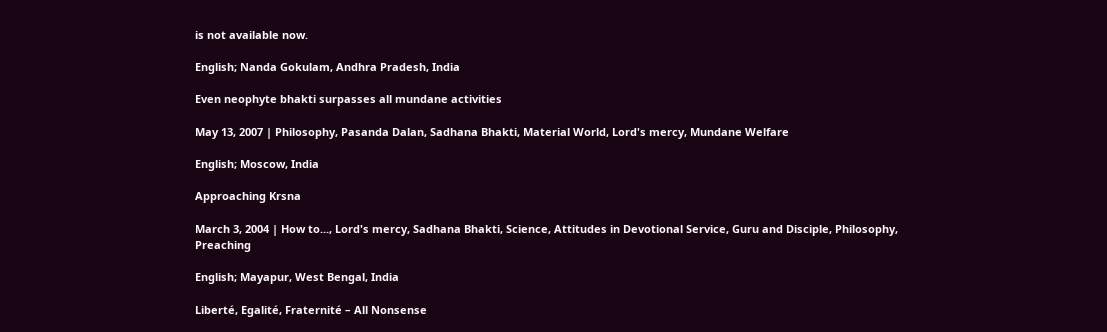is not available now.

English; Nanda Gokulam, Andhra Pradesh, India

Even neophyte bhakti surpasses all mundane activities

May 13, 2007 | Philosophy, Pasanda Dalan, Sadhana Bhakti, Material World, Lord's mercy, Mundane Welfare

English; Moscow, India

Approaching Krsna

March 3, 2004 | How to..., Lord's mercy, Sadhana Bhakti, Science, Attitudes in Devotional Service, Guru and Disciple, Philosophy, Preaching

English; Mayapur, West Bengal, India

Liberté, Egalité, Fraternité – All Nonsense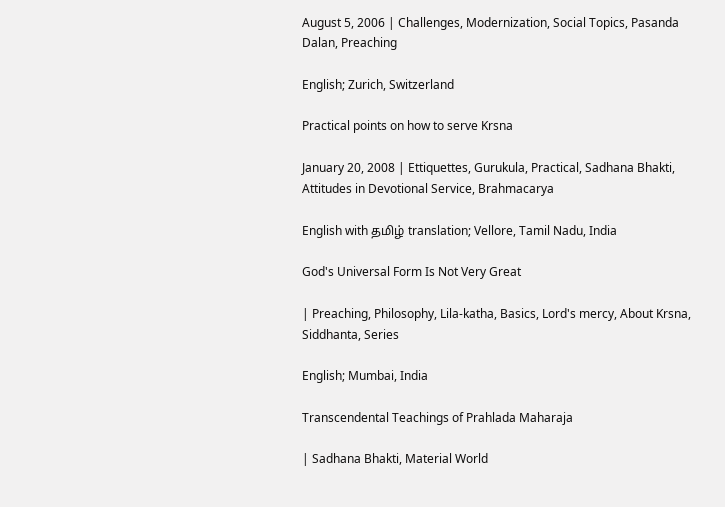August 5, 2006 | Challenges, Modernization, Social Topics, Pasanda Dalan, Preaching

English; Zurich, Switzerland

Practical points on how to serve Krsna

January 20, 2008 | Ettiquettes, Gurukula, Practical, Sadhana Bhakti, Attitudes in Devotional Service, Brahmacarya

English with தமிழ் translation; Vellore, Tamil Nadu, India

God's Universal Form Is Not Very Great

| Preaching, Philosophy, Lila-katha, Basics, Lord's mercy, About Krsna, Siddhanta, Series

English; Mumbai, India

Transcendental Teachings of Prahlada Maharaja

| Sadhana Bhakti, Material World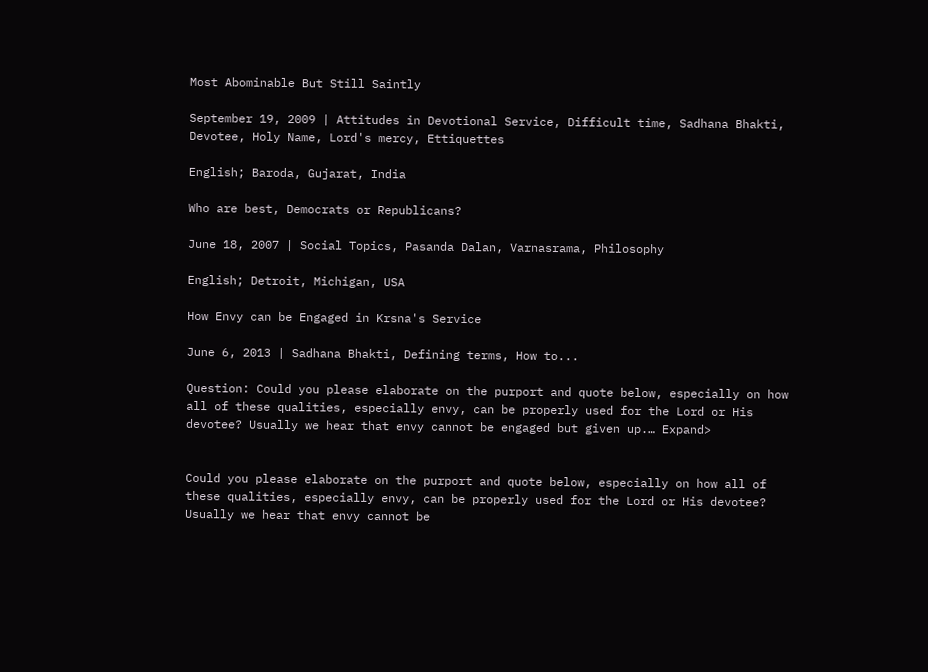Most Abominable But Still Saintly

September 19, 2009 | Attitudes in Devotional Service, Difficult time, Sadhana Bhakti, Devotee, Holy Name, Lord's mercy, Ettiquettes

English; Baroda, Gujarat, India

Who are best, Democrats or Republicans?

June 18, 2007 | Social Topics, Pasanda Dalan, Varnasrama, Philosophy

English; Detroit, Michigan, USA

How Envy can be Engaged in Krsna's Service

June 6, 2013 | Sadhana Bhakti, Defining terms, How to...

Question: Could you please elaborate on the purport and quote below, especially on how all of these qualities, especially envy, can be properly used for the Lord or His devotee? Usually we hear that envy cannot be engaged but given up.… Expand>


Could you please elaborate on the purport and quote below, especially on how all of these qualities, especially envy, can be properly used for the Lord or His devotee? Usually we hear that envy cannot be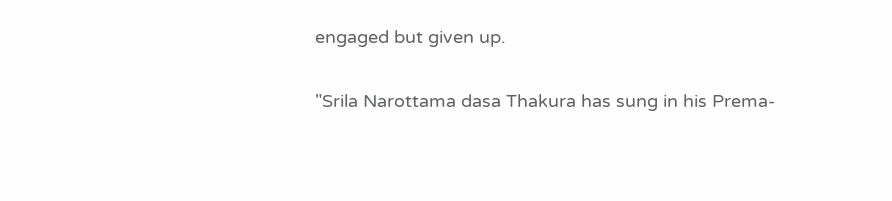engaged but given up.

"Srila Narottama dasa Thakura has sung in his Prema-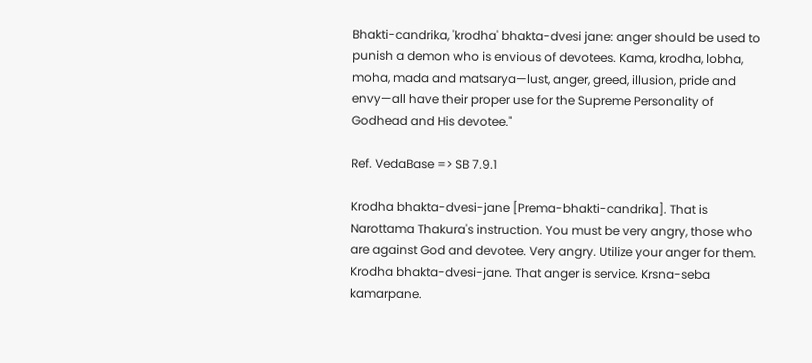Bhakti-candrika, 'krodha' bhakta-dvesi jane: anger should be used to punish a demon who is envious of devotees. Kama, krodha, lobha, moha, mada and matsarya—lust, anger, greed, illusion, pride and envy—all have their proper use for the Supreme Personality of Godhead and His devotee."

Ref. VedaBase => SB 7.9.1

Krodha bhakta-dvesi-jane [Prema-bhakti-candrika]. That is Narottama Thakura's instruction. You must be very angry, those who are against God and devotee. Very angry. Utilize your anger for them. Krodha bhakta-dvesi-jane. That anger is service. Krsna-seba kamarpane.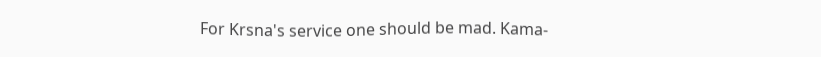For Krsna's service one should be mad. Kama-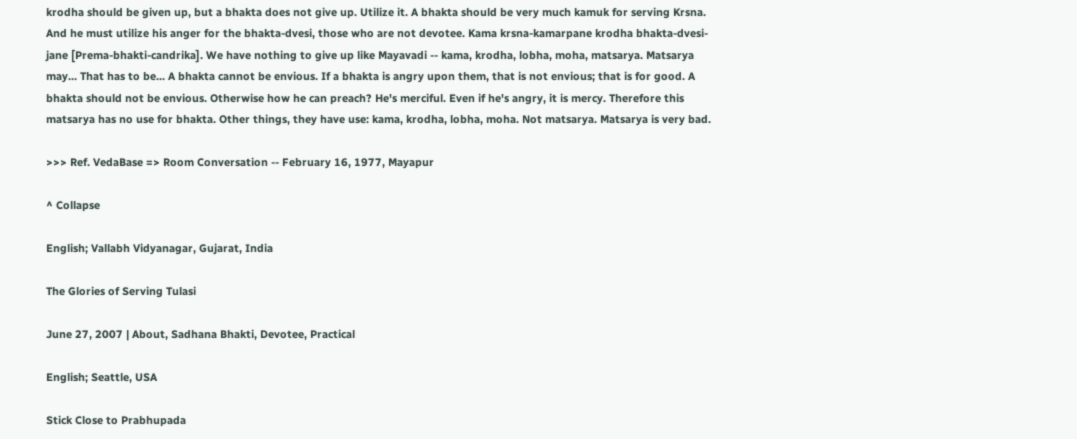krodha should be given up, but a bhakta does not give up. Utilize it. A bhakta should be very much kamuk for serving Krsna. And he must utilize his anger for the bhakta-dvesi, those who are not devotee. Kama krsna-kamarpane krodha bhakta-dvesi-jane [Prema-bhakti-candrika]. We have nothing to give up like Mayavadi -- kama, krodha, lobha, moha, matsarya. Matsarya may... That has to be... A bhakta cannot be envious. If a bhakta is angry upon them, that is not envious; that is for good. A bhakta should not be envious. Otherwise how he can preach? He's merciful. Even if he's angry, it is mercy. Therefore this matsarya has no use for bhakta. Other things, they have use: kama, krodha, lobha, moha. Not matsarya. Matsarya is very bad.

>>> Ref. VedaBase => Room Conversation -- February 16, 1977, Mayapur

^ Collapse

English; Vallabh Vidyanagar, Gujarat, India

The Glories of Serving Tulasi

June 27, 2007 | About, Sadhana Bhakti, Devotee, Practical

English; Seattle, USA

Stick Close to Prabhupada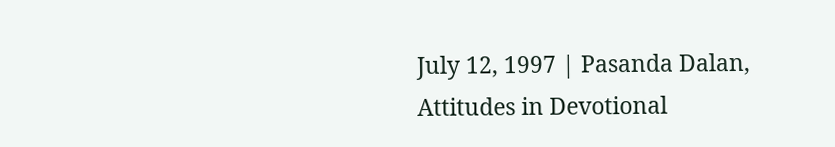July 12, 1997 | Pasanda Dalan, Attitudes in Devotional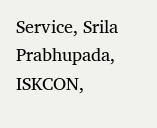Service, Srila Prabhupada, ISKCON,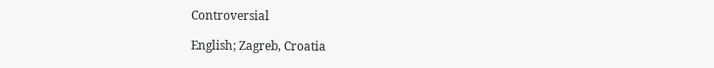Controversial

English; Zagreb, Croatia